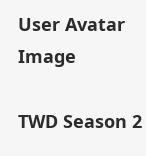User Avatar Image

TWD Season 2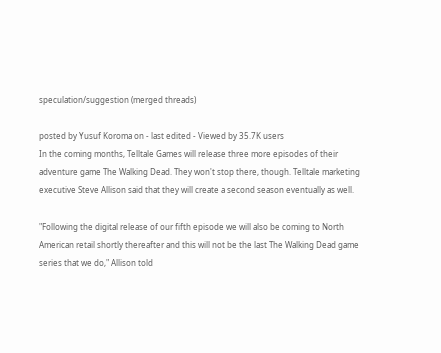speculation/suggestion (merged threads)

posted by Yusuf Koroma on - last edited - Viewed by 35.7K users
In the coming months, Telltale Games will release three more episodes of their adventure game The Walking Dead. They won't stop there, though. Telltale marketing executive Steve Allison said that they will create a second season eventually as well.

"Following the digital release of our fifth episode we will also be coming to North American retail shortly thereafter and this will not be the last The Walking Dead game series that we do," Allison told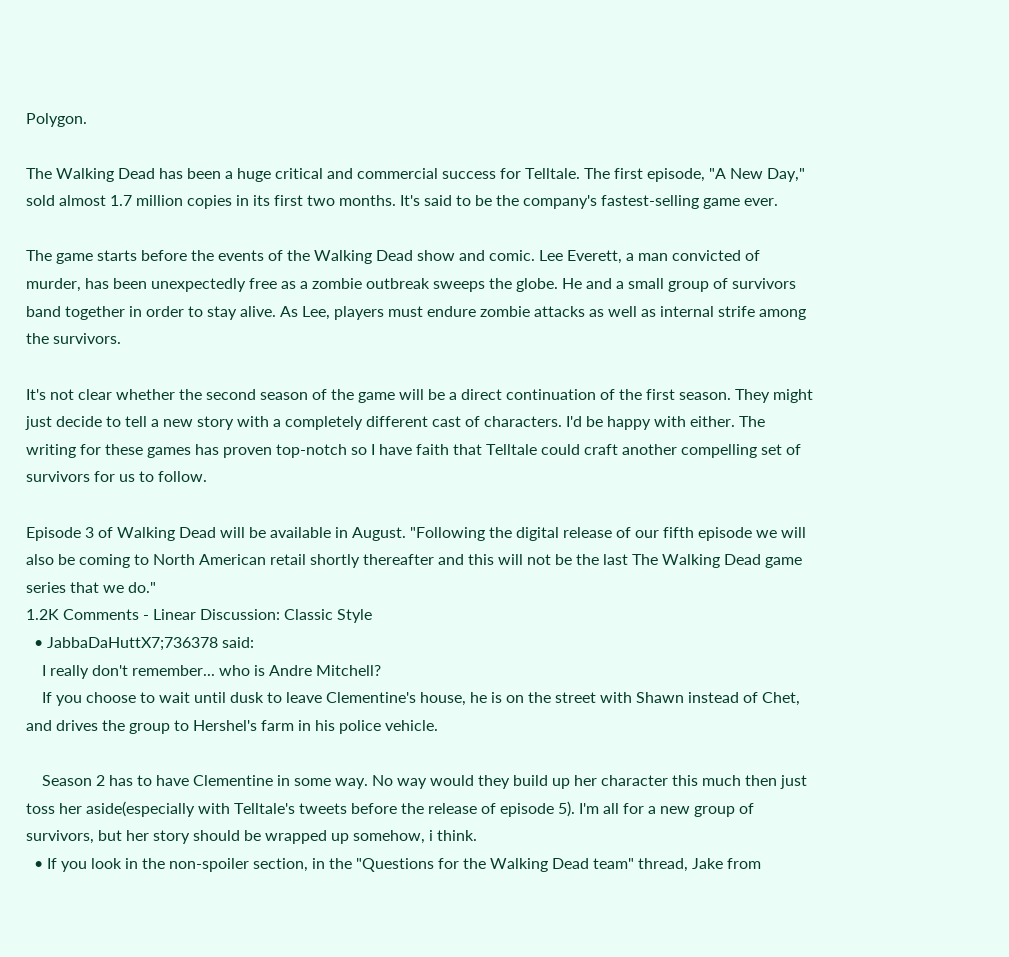Polygon.

The Walking Dead has been a huge critical and commercial success for Telltale. The first episode, "A New Day," sold almost 1.7 million copies in its first two months. It's said to be the company's fastest-selling game ever.

The game starts before the events of the Walking Dead show and comic. Lee Everett, a man convicted of murder, has been unexpectedly free as a zombie outbreak sweeps the globe. He and a small group of survivors band together in order to stay alive. As Lee, players must endure zombie attacks as well as internal strife among the survivors.

It's not clear whether the second season of the game will be a direct continuation of the first season. They might just decide to tell a new story with a completely different cast of characters. I'd be happy with either. The writing for these games has proven top-notch so I have faith that Telltale could craft another compelling set of survivors for us to follow.

Episode 3 of Walking Dead will be available in August. "Following the digital release of our fifth episode we will also be coming to North American retail shortly thereafter and this will not be the last The Walking Dead game series that we do."
1.2K Comments - Linear Discussion: Classic Style
  • JabbaDaHuttX7;736378 said:
    I really don't remember... who is Andre Mitchell?
    If you choose to wait until dusk to leave Clementine's house, he is on the street with Shawn instead of Chet, and drives the group to Hershel's farm in his police vehicle.

    Season 2 has to have Clementine in some way. No way would they build up her character this much then just toss her aside(especially with Telltale's tweets before the release of episode 5). I'm all for a new group of survivors, but her story should be wrapped up somehow, i think.
  • If you look in the non-spoiler section, in the "Questions for the Walking Dead team" thread, Jake from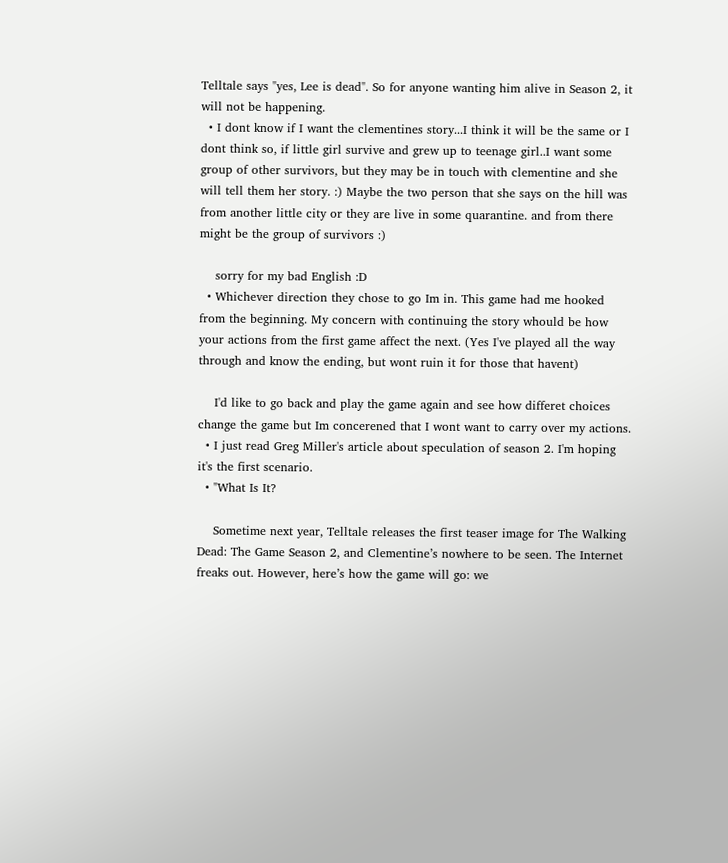Telltale says "yes, Lee is dead". So for anyone wanting him alive in Season 2, it will not be happening.
  • I dont know if I want the clementines story...I think it will be the same or I dont think so, if little girl survive and grew up to teenage girl..I want some group of other survivors, but they may be in touch with clementine and she will tell them her story. :) Maybe the two person that she says on the hill was from another little city or they are live in some quarantine. and from there might be the group of survivors :)

    sorry for my bad English :D
  • Whichever direction they chose to go Im in. This game had me hooked from the beginning. My concern with continuing the story whould be how your actions from the first game affect the next. (Yes I've played all the way through and know the ending, but wont ruin it for those that havent)

    I'd like to go back and play the game again and see how differet choices change the game but Im concerened that I wont want to carry over my actions.
  • I just read Greg Miller's article about speculation of season 2. I'm hoping it's the first scenario.
  • "What Is It?

    Sometime next year, Telltale releases the first teaser image for The Walking Dead: The Game Season 2, and Clementine’s nowhere to be seen. The Internet freaks out. However, here’s how the game will go: we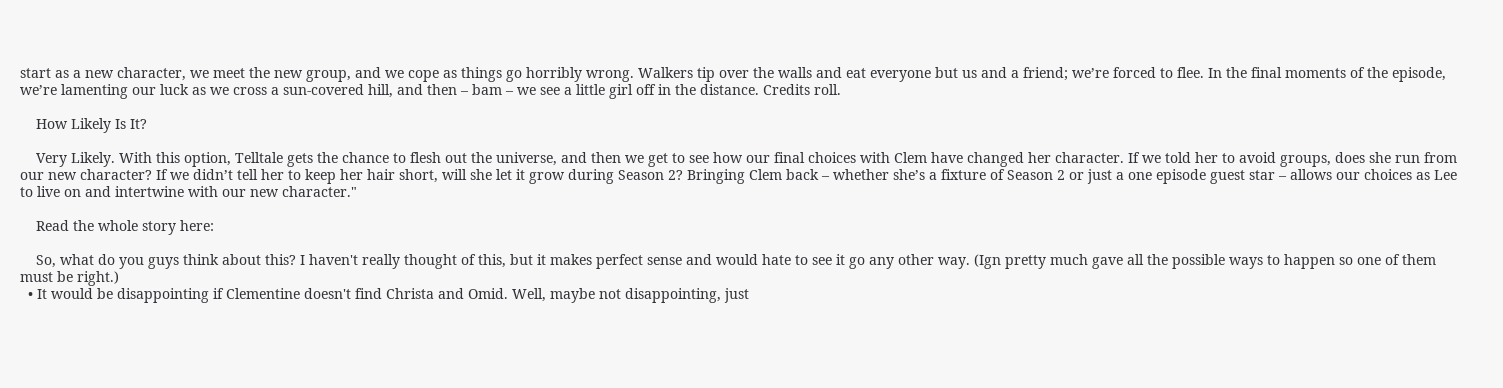start as a new character, we meet the new group, and we cope as things go horribly wrong. Walkers tip over the walls and eat everyone but us and a friend; we’re forced to flee. In the final moments of the episode, we’re lamenting our luck as we cross a sun-covered hill, and then – bam – we see a little girl off in the distance. Credits roll.

    How Likely Is It?

    Very Likely. With this option, Telltale gets the chance to flesh out the universe, and then we get to see how our final choices with Clem have changed her character. If we told her to avoid groups, does she run from our new character? If we didn’t tell her to keep her hair short, will she let it grow during Season 2? Bringing Clem back – whether she’s a fixture of Season 2 or just a one episode guest star – allows our choices as Lee to live on and intertwine with our new character."

    Read the whole story here:

    So, what do you guys think about this? I haven't really thought of this, but it makes perfect sense and would hate to see it go any other way. (Ign pretty much gave all the possible ways to happen so one of them must be right.)
  • It would be disappointing if Clementine doesn't find Christa and Omid. Well, maybe not disappointing, just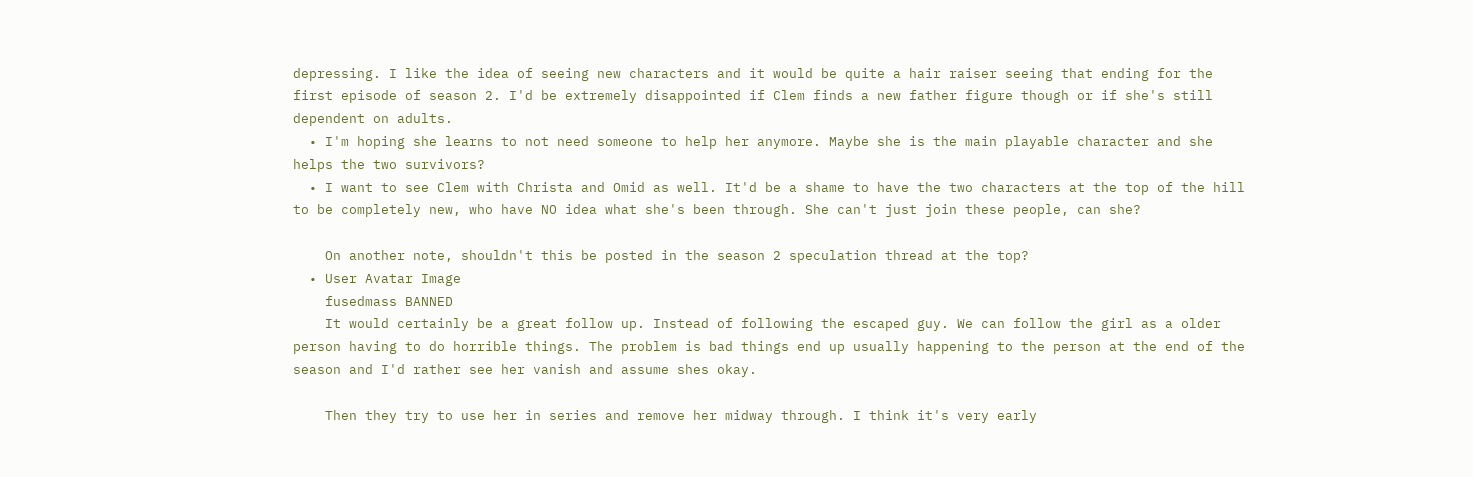depressing. I like the idea of seeing new characters and it would be quite a hair raiser seeing that ending for the first episode of season 2. I'd be extremely disappointed if Clem finds a new father figure though or if she's still dependent on adults.
  • I'm hoping she learns to not need someone to help her anymore. Maybe she is the main playable character and she helps the two survivors?
  • I want to see Clem with Christa and Omid as well. It'd be a shame to have the two characters at the top of the hill to be completely new, who have NO idea what she's been through. She can't just join these people, can she?

    On another note, shouldn't this be posted in the season 2 speculation thread at the top?
  • User Avatar Image
    fusedmass BANNED
    It would certainly be a great follow up. Instead of following the escaped guy. We can follow the girl as a older person having to do horrible things. The problem is bad things end up usually happening to the person at the end of the season and I'd rather see her vanish and assume shes okay.

    Then they try to use her in series and remove her midway through. I think it's very early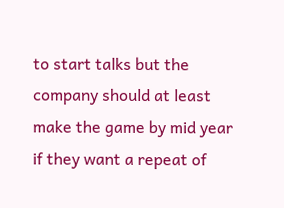to start talks but the company should at least make the game by mid year if they want a repeat of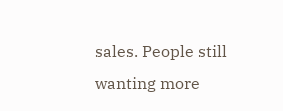sales. People still wanting more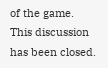of the game.
This discussion has been closed.